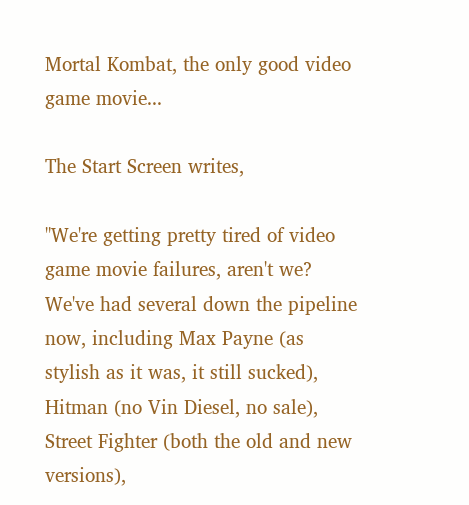Mortal Kombat, the only good video game movie...

The Start Screen writes,

"We're getting pretty tired of video game movie failures, aren't we? We've had several down the pipeline now, including Max Payne (as stylish as it was, it still sucked), Hitman (no Vin Diesel, no sale), Street Fighter (both the old and new versions),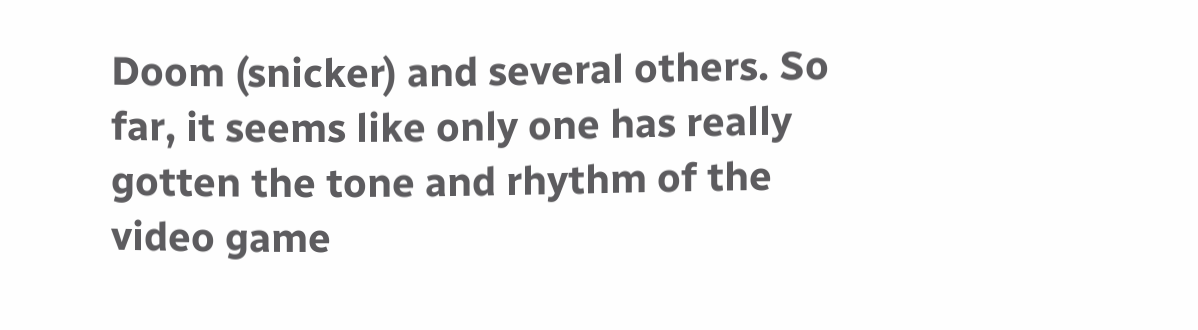Doom (snicker) and several others. So far, it seems like only one has really gotten the tone and rhythm of the video game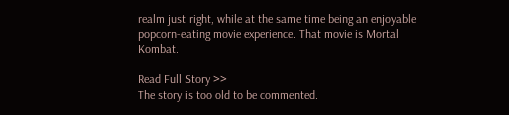realm just right, while at the same time being an enjoyable popcorn-eating movie experience. That movie is Mortal Kombat.

Read Full Story >>
The story is too old to be commented.